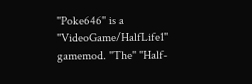''Poke646'' is a ''VideoGame/HalfLife1'' gamemod. ''The'' ''Half-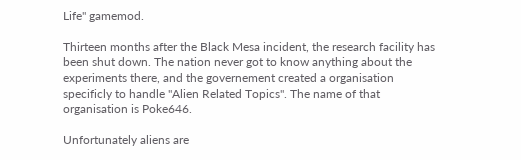Life'' gamemod.

Thirteen months after the Black Mesa incident, the research facility has been shut down. The nation never got to know anything about the experiments there, and the governement created a organisation specificly to handle "Alien Related Topics". The name of that organisation is Poke646.

Unfortunately aliens are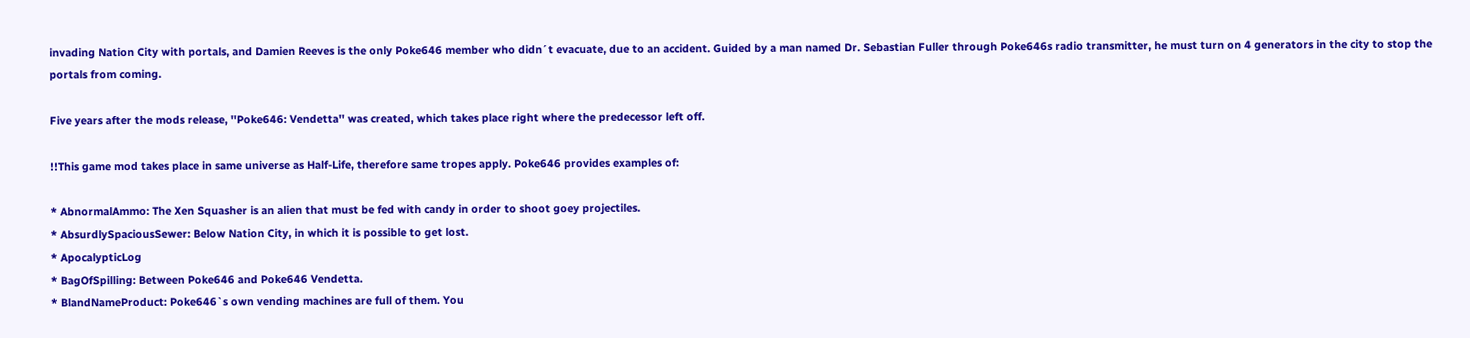invading Nation City with portals, and Damien Reeves is the only Poke646 member who didn´t evacuate, due to an accident. Guided by a man named Dr. Sebastian Fuller through Poke646s radio transmitter, he must turn on 4 generators in the city to stop the portals from coming.

Five years after the mods release, ''Poke646: Vendetta'' was created, which takes place right where the predecessor left off.

!!This game mod takes place in same universe as Half-Life, therefore same tropes apply. Poke646 provides examples of:

* AbnormalAmmo: The Xen Squasher is an alien that must be fed with candy in order to shoot goey projectiles.
* AbsurdlySpaciousSewer: Below Nation City, in which it is possible to get lost.
* ApocalypticLog
* BagOfSpilling: Between Poke646 and Poke646 Vendetta.
* BlandNameProduct: Poke646`s own vending machines are full of them. You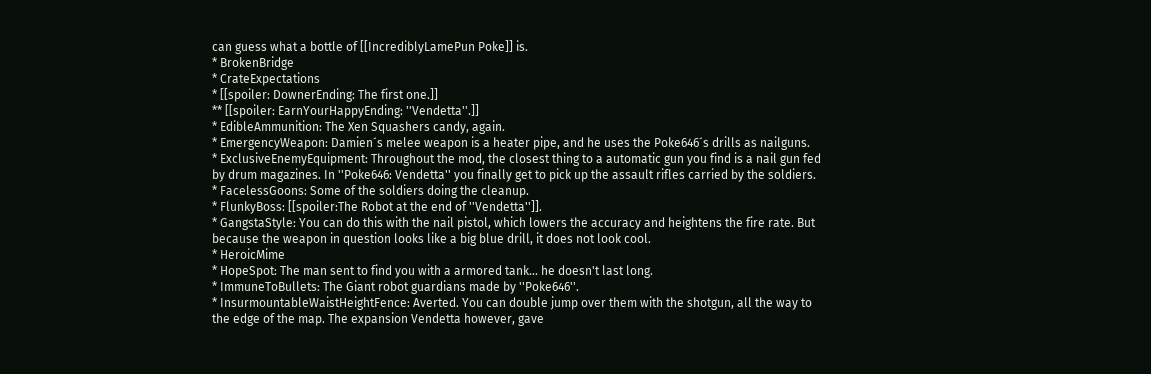can guess what a bottle of [[IncrediblyLamePun Poke]] is.
* BrokenBridge
* CrateExpectations
* [[spoiler: DownerEnding: The first one.]]
** [[spoiler: EarnYourHappyEnding: ''Vendetta''.]]
* EdibleAmmunition: The Xen Squashers candy, again.
* EmergencyWeapon: Damien´s melee weapon is a heater pipe, and he uses the Poke646´s drills as nailguns.
* ExclusiveEnemyEquipment: Throughout the mod, the closest thing to a automatic gun you find is a nail gun fed by drum magazines. In ''Poke646: Vendetta'' you finally get to pick up the assault rifles carried by the soldiers.
* FacelessGoons: Some of the soldiers doing the cleanup.
* FlunkyBoss: [[spoiler:The Robot at the end of ''Vendetta'']].
* GangstaStyle: You can do this with the nail pistol, which lowers the accuracy and heightens the fire rate. But because the weapon in question looks like a big blue drill, it does not look cool.
* HeroicMime
* HopeSpot: The man sent to find you with a armored tank... he doesn't last long.
* ImmuneToBullets: The Giant robot guardians made by ''Poke646''.
* InsurmountableWaistHeightFence: Averted. You can double jump over them with the shotgun, all the way to the edge of the map. The expansion Vendetta however, gave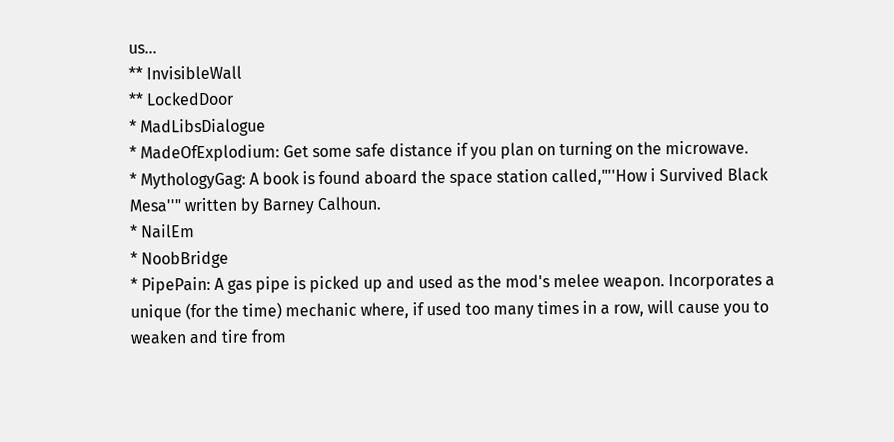us...
** InvisibleWall
** LockedDoor
* MadLibsDialogue
* MadeOfExplodium: Get some safe distance if you plan on turning on the microwave.
* MythologyGag: A book is found aboard the space station called,"''How i Survived Black Mesa''" written by Barney Calhoun.
* NailEm
* NoobBridge
* PipePain: A gas pipe is picked up and used as the mod's melee weapon. Incorporates a unique (for the time) mechanic where, if used too many times in a row, will cause you to weaken and tire from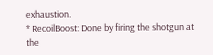exhaustion.
* RecoilBoost: Done by firing the shotgun at the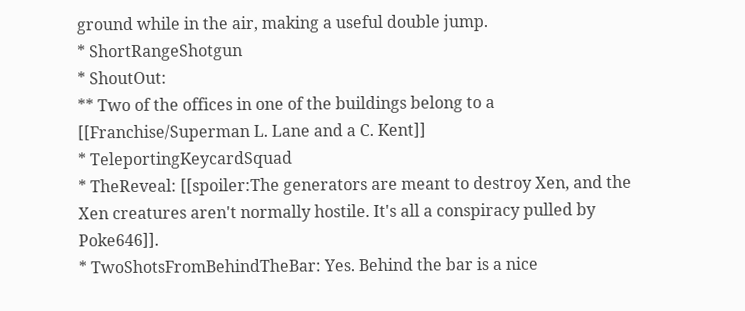ground while in the air, making a useful double jump.
* ShortRangeShotgun
* ShoutOut:
** Two of the offices in one of the buildings belong to a [[Franchise/Superman L. Lane and a C. Kent]]
* TeleportingKeycardSquad
* TheReveal: [[spoiler:The generators are meant to destroy Xen, and the Xen creatures aren't normally hostile. It's all a conspiracy pulled by Poke646]].
* TwoShotsFromBehindTheBar: Yes. Behind the bar is a nice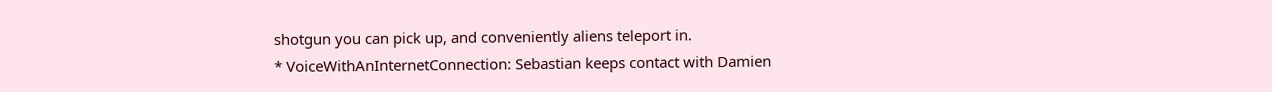shotgun you can pick up, and conveniently aliens teleport in.
* VoiceWithAnInternetConnection: Sebastian keeps contact with Damien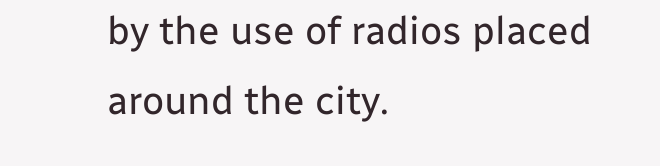by the use of radios placed around the city.